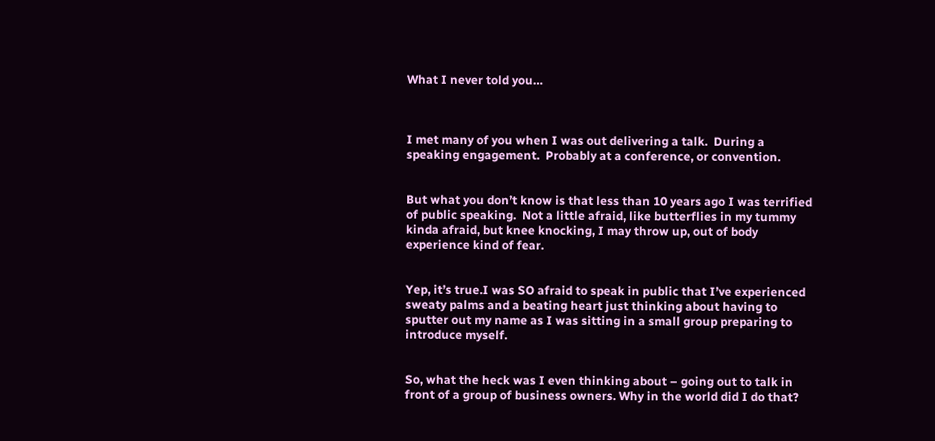What I never told you…



I met many of you when I was out delivering a talk.  During a speaking engagement.  Probably at a conference, or convention.


But what you don’t know is that less than 10 years ago I was terrified of public speaking.  Not a little afraid, like butterflies in my tummy kinda afraid, but knee knocking, I may throw up, out of body experience kind of fear.


Yep, it’s true.I was SO afraid to speak in public that I’ve experienced sweaty palms and a beating heart just thinking about having to sputter out my name as I was sitting in a small group preparing to introduce myself.


So, what the heck was I even thinking about – going out to talk in front of a group of business owners. Why in the world did I do that?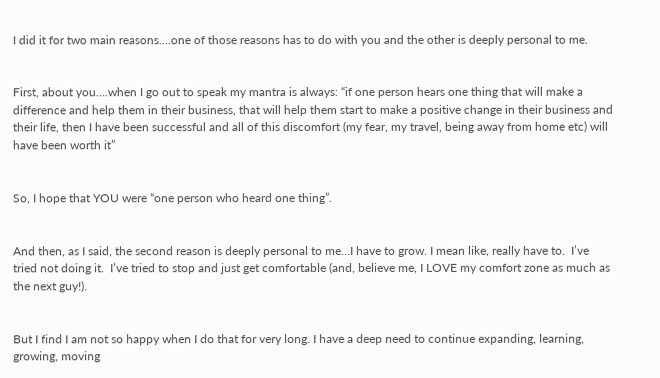I did it for two main reasons….one of those reasons has to do with you and the other is deeply personal to me.


First, about you….when I go out to speak my mantra is always: “if one person hears one thing that will make a difference and help them in their business, that will help them start to make a positive change in their business and their life, then I have been successful and all of this discomfort (my fear, my travel, being away from home etc) will have been worth it”


So, I hope that YOU were “one person who heard one thing”.


And then, as I said, the second reason is deeply personal to me…I have to grow. I mean like, really have to.  I’ve tried not doing it.  I’ve tried to stop and just get comfortable (and, believe me, I LOVE my comfort zone as much as the next guy!).


But I find I am not so happy when I do that for very long. I have a deep need to continue expanding, learning, growing, moving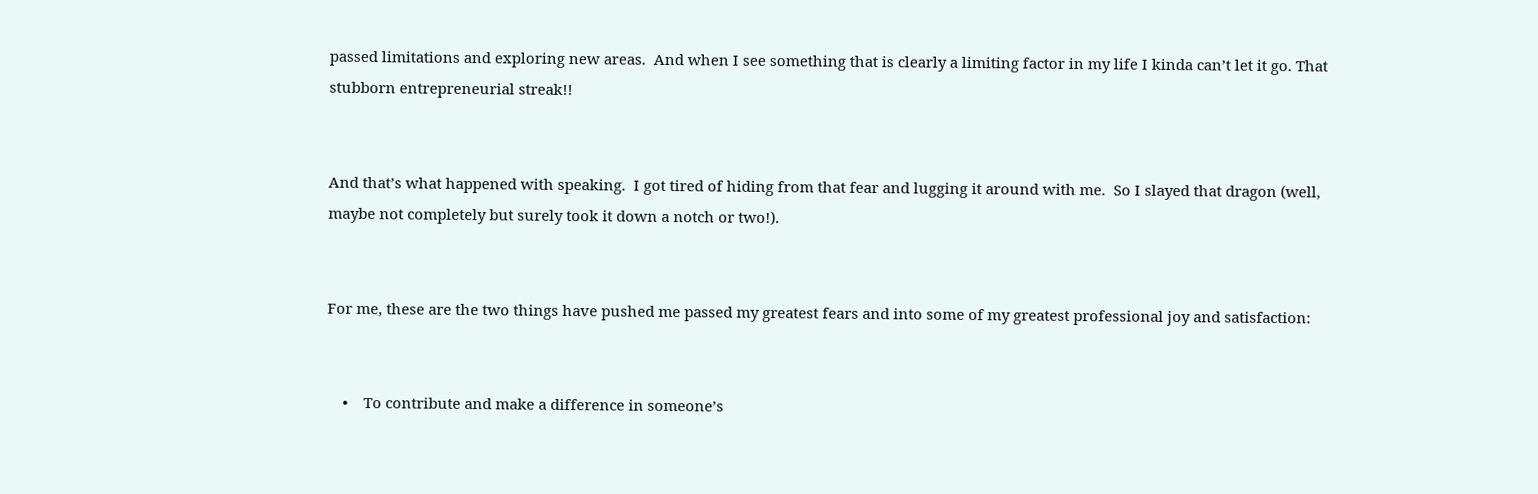passed limitations and exploring new areas.  And when I see something that is clearly a limiting factor in my life I kinda can’t let it go. That stubborn entrepreneurial streak!!


And that’s what happened with speaking.  I got tired of hiding from that fear and lugging it around with me.  So I slayed that dragon (well, maybe not completely but surely took it down a notch or two!).


For me, these are the two things have pushed me passed my greatest fears and into some of my greatest professional joy and satisfaction:


    •    To contribute and make a difference in someone’s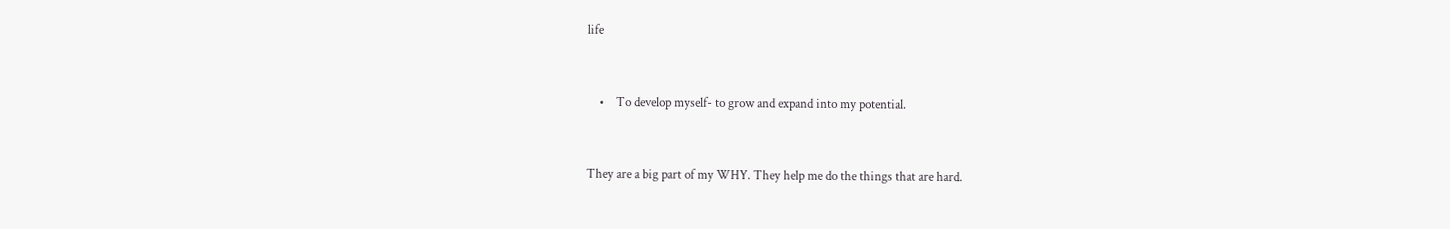life


    •    To develop myself- to grow and expand into my potential.


They are a big part of my WHY. They help me do the things that are hard.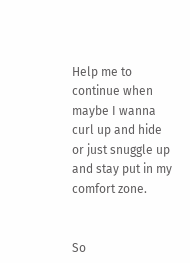Help me to continue when maybe I wanna curl up and hide or just snuggle up and stay put in my comfort zone.


So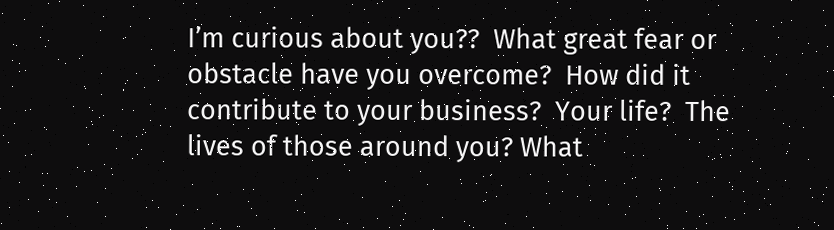I’m curious about you??  What great fear or obstacle have you overcome?  How did it contribute to your business?  Your life?  The lives of those around you? What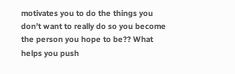motivates you to do the things you don’t want to really do so you become the person you hope to be?? What helps you push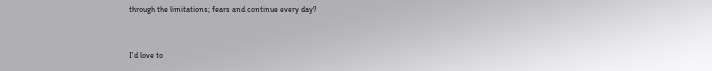through the limitations; fears and continue every day?


I’d love to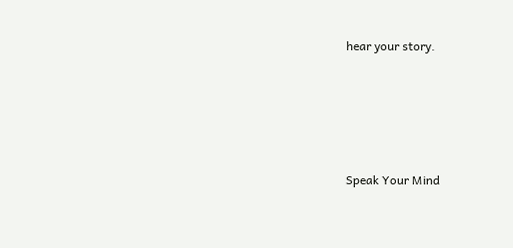hear your story.





Speak Your Mind